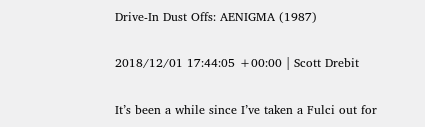Drive-In Dust Offs: AENIGMA (1987)

2018/12/01 17:44:05 +00:00 | Scott Drebit

It’s been a while since I’ve taken a Fulci out for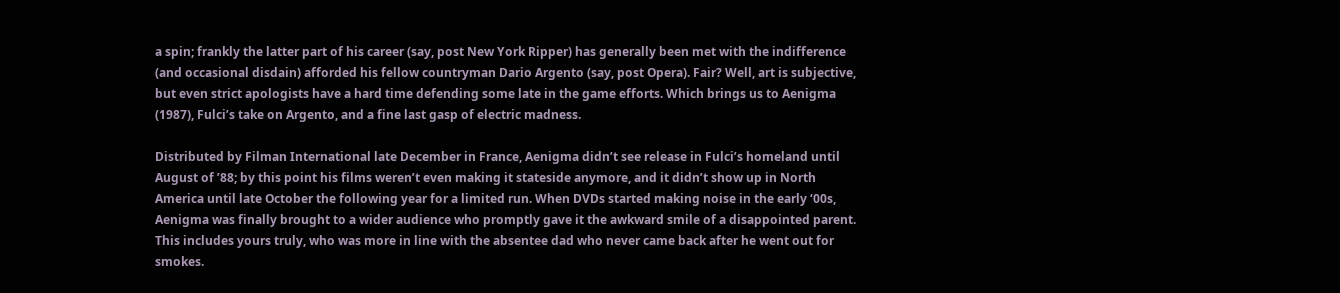a spin; frankly the latter part of his career (say, post New York Ripper) has generally been met with the indifference (and occasional disdain) afforded his fellow countryman Dario Argento (say, post Opera). Fair? Well, art is subjective, but even strict apologists have a hard time defending some late in the game efforts. Which brings us to Aenigma (1987), Fulci’s take on Argento, and a fine last gasp of electric madness.

Distributed by Filman International late December in France, Aenigma didn’t see release in Fulci’s homeland until August of ’88; by this point his films weren’t even making it stateside anymore, and it didn’t show up in North America until late October the following year for a limited run. When DVDs started making noise in the early ‘00s, Aenigma was finally brought to a wider audience who promptly gave it the awkward smile of a disappointed parent. This includes yours truly, who was more in line with the absentee dad who never came back after he went out for smokes.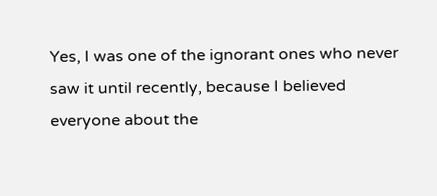Yes, I was one of the ignorant ones who never saw it until recently, because I believed everyone about the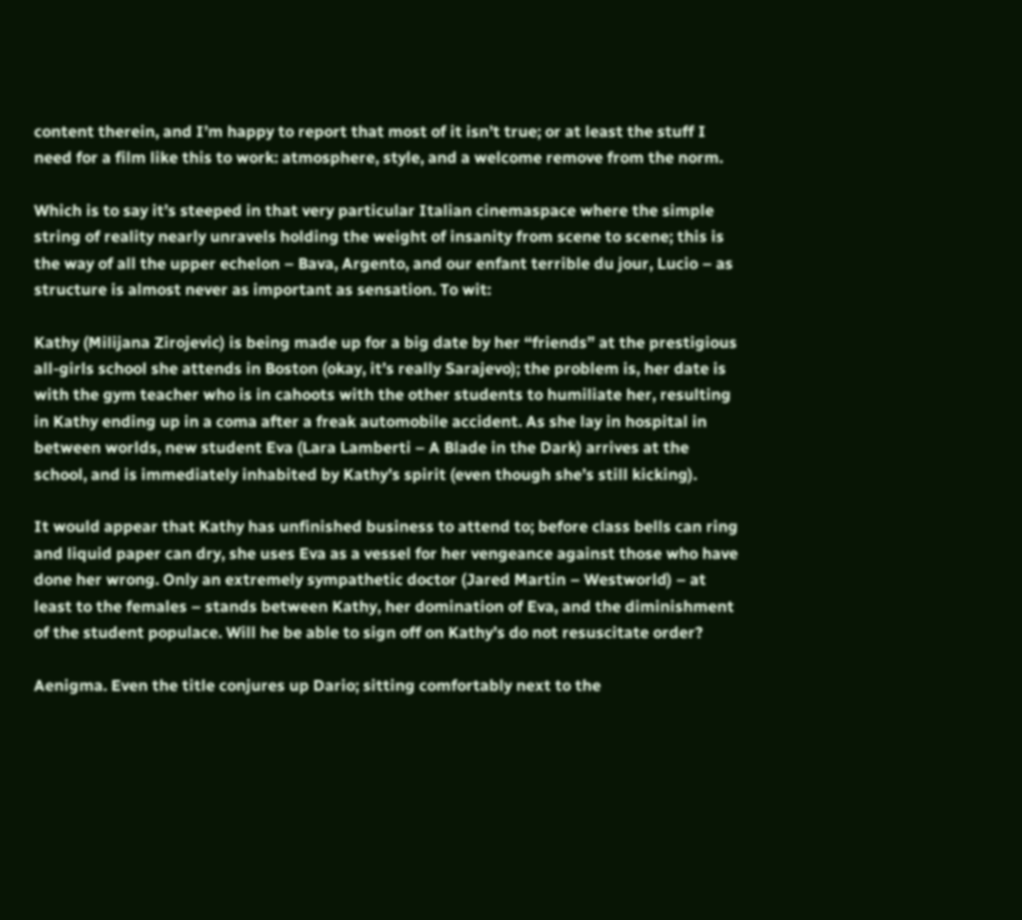content therein, and I’m happy to report that most of it isn’t true; or at least the stuff I need for a film like this to work: atmosphere, style, and a welcome remove from the norm.

Which is to say it’s steeped in that very particular Italian cinemaspace where the simple string of reality nearly unravels holding the weight of insanity from scene to scene; this is the way of all the upper echelon – Bava, Argento, and our enfant terrible du jour, Lucio – as structure is almost never as important as sensation. To wit:

Kathy (Milijana Zirojevic) is being made up for a big date by her “friends” at the prestigious all-girls school she attends in Boston (okay, it’s really Sarajevo); the problem is, her date is with the gym teacher who is in cahoots with the other students to humiliate her, resulting in Kathy ending up in a coma after a freak automobile accident. As she lay in hospital in between worlds, new student Eva (Lara Lamberti – A Blade in the Dark) arrives at the school, and is immediately inhabited by Kathy’s spirit (even though she’s still kicking).

It would appear that Kathy has unfinished business to attend to; before class bells can ring and liquid paper can dry, she uses Eva as a vessel for her vengeance against those who have done her wrong. Only an extremely sympathetic doctor (Jared Martin – Westworld) – at least to the females – stands between Kathy, her domination of Eva, and the diminishment of the student populace. Will he be able to sign off on Kathy’s do not resuscitate order?

Aenigma. Even the title conjures up Dario; sitting comfortably next to the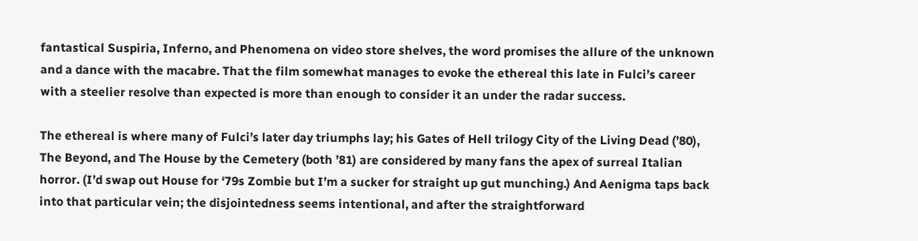fantastical Suspiria, Inferno, and Phenomena on video store shelves, the word promises the allure of the unknown and a dance with the macabre. That the film somewhat manages to evoke the ethereal this late in Fulci’s career with a steelier resolve than expected is more than enough to consider it an under the radar success.

The ethereal is where many of Fulci’s later day triumphs lay; his Gates of Hell trilogy City of the Living Dead (’80), The Beyond, and The House by the Cemetery (both ’81) are considered by many fans the apex of surreal Italian horror. (I’d swap out House for ‘79s Zombie but I’m a sucker for straight up gut munching.) And Aenigma taps back into that particular vein; the disjointedness seems intentional, and after the straightforward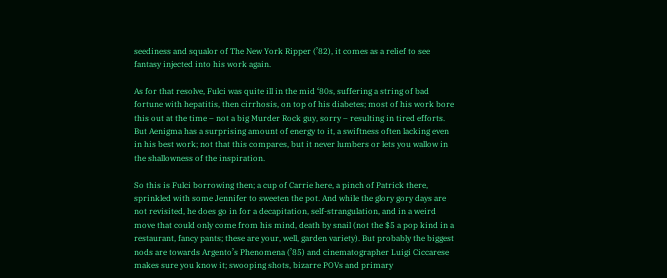seediness and squalor of The New York Ripper (’82), it comes as a relief to see fantasy injected into his work again.

As for that resolve, Fulci was quite ill in the mid ‘80s, suffering a string of bad fortune with hepatitis, then cirrhosis, on top of his diabetes; most of his work bore this out at the time – not a big Murder Rock guy, sorry – resulting in tired efforts. But Aenigma has a surprising amount of energy to it, a swiftness often lacking even in his best work; not that this compares, but it never lumbers or lets you wallow in the shallowness of the inspiration.

So this is Fulci borrowing then; a cup of Carrie here, a pinch of Patrick there, sprinkled with some Jennifer to sweeten the pot. And while the glory gory days are not revisited, he does go in for a decapitation, self-strangulation, and in a weird move that could only come from his mind, death by snail (not the $5 a pop kind in a restaurant, fancy pants; these are your, well, garden variety). But probably the biggest nods are towards Argento’s Phenomena (’85) and cinematographer Luigi Ciccarese makes sure you know it; swooping shots, bizarre POVs and primary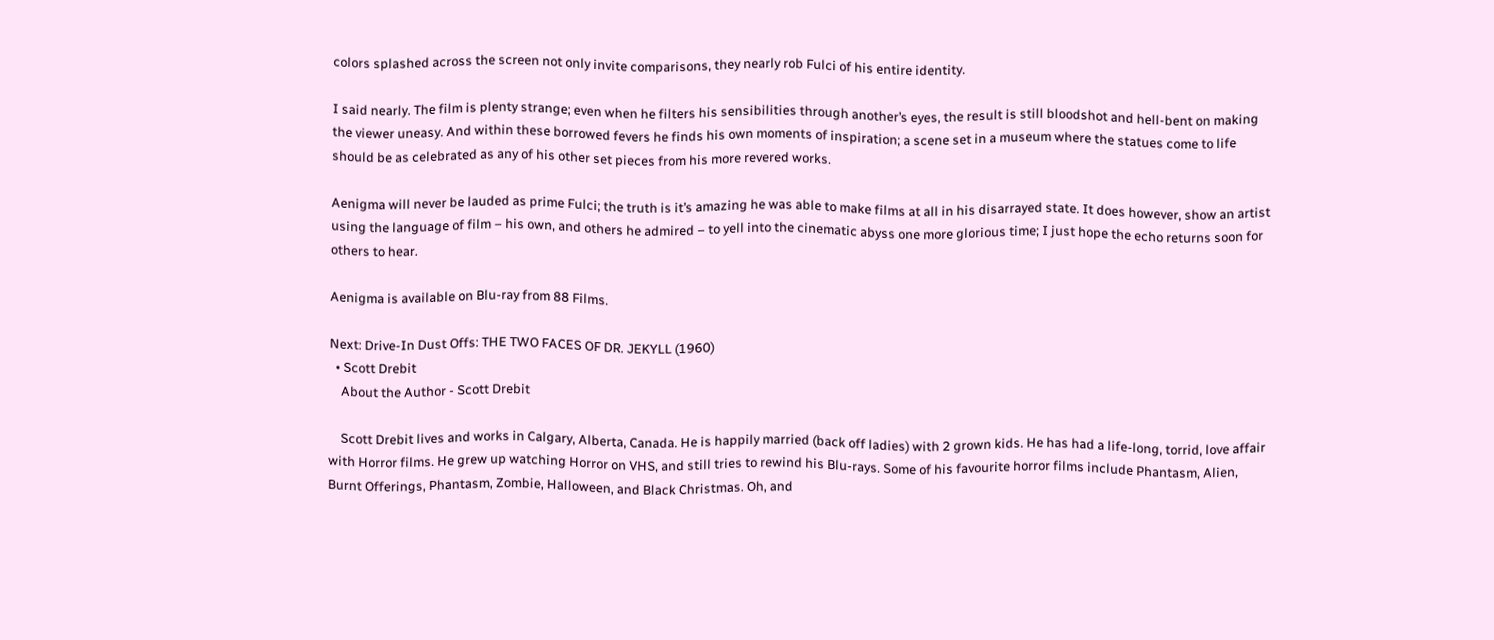colors splashed across the screen not only invite comparisons, they nearly rob Fulci of his entire identity.

I said nearly. The film is plenty strange; even when he filters his sensibilities through another’s eyes, the result is still bloodshot and hell-bent on making the viewer uneasy. And within these borrowed fevers he finds his own moments of inspiration; a scene set in a museum where the statues come to life should be as celebrated as any of his other set pieces from his more revered works.

Aenigma will never be lauded as prime Fulci; the truth is it’s amazing he was able to make films at all in his disarrayed state. It does however, show an artist using the language of film – his own, and others he admired – to yell into the cinematic abyss one more glorious time; I just hope the echo returns soon for others to hear.

Aenigma is available on Blu-ray from 88 Films.

Next: Drive-In Dust Offs: THE TWO FACES OF DR. JEKYLL (1960)
  • Scott Drebit
    About the Author - Scott Drebit

    Scott Drebit lives and works in Calgary, Alberta, Canada. He is happily married (back off ladies) with 2 grown kids. He has had a life-long, torrid, love affair with Horror films. He grew up watching Horror on VHS, and still tries to rewind his Blu-rays. Some of his favourite horror films include Phantasm, Alien, Burnt Offerings, Phantasm, Zombie, Halloween, and Black Christmas. Oh, and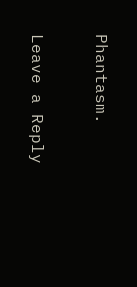Phantasm.

Leave a Reply